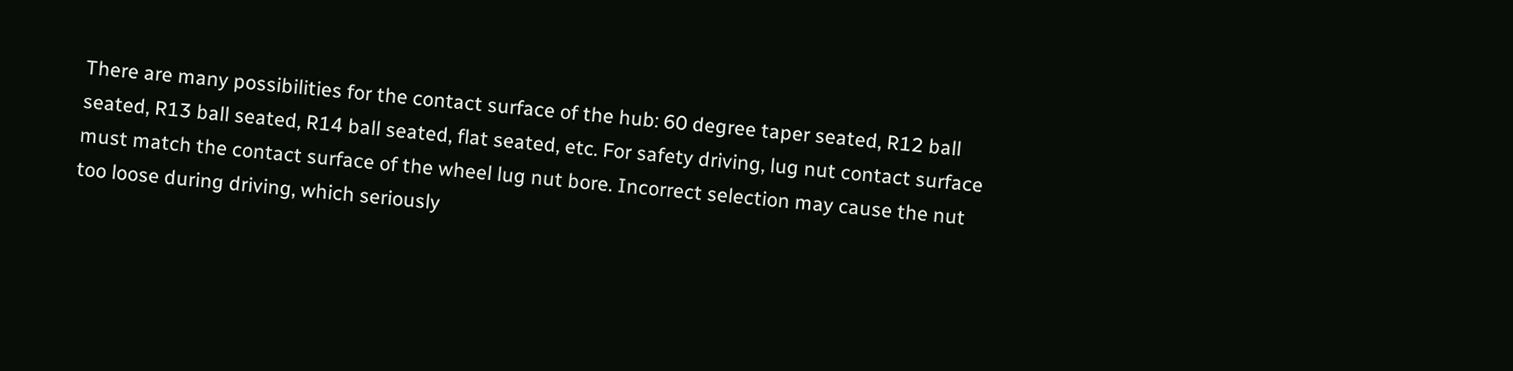There are many possibilities for the contact surface of the hub: 60 degree taper seated, R12 ball seated, R13 ball seated, R14 ball seated, flat seated, etc. For safety driving, lug nut contact surface must match the contact surface of the wheel lug nut bore. Incorrect selection may cause the nut too loose during driving, which seriously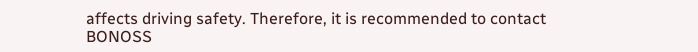affects driving safety. Therefore, it is recommended to contact BONOSS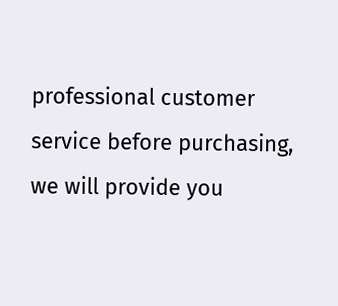professional customer service before purchasing, we will provide you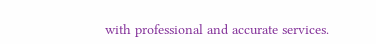with professional and accurate services.